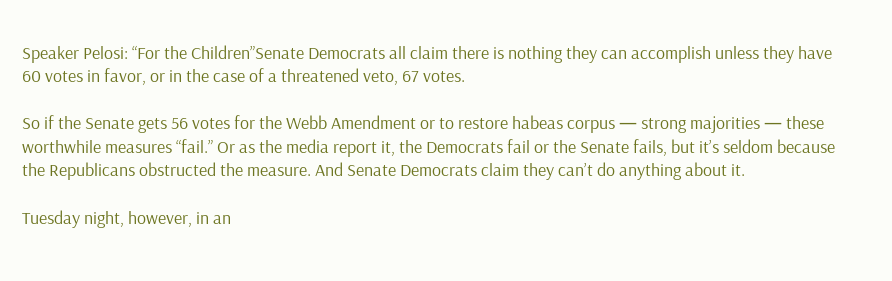Speaker Pelosi: “For the Children”Senate Democrats all claim there is nothing they can accomplish unless they have 60 votes in favor, or in the case of a threatened veto, 67 votes.

So if the Senate gets 56 votes for the Webb Amendment or to restore habeas corpus — strong majorities — these worthwhile measures “fail.” Or as the media report it, the Democrats fail or the Senate fails, but it’s seldom because the Republicans obstructed the measure. And Senate Democrats claim they can’t do anything about it.

Tuesday night, however, in an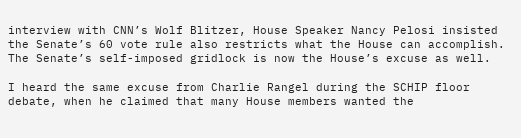interview with CNN’s Wolf Blitzer, House Speaker Nancy Pelosi insisted the Senate’s 60 vote rule also restricts what the House can accomplish. The Senate’s self-imposed gridlock is now the House’s excuse as well.

I heard the same excuse from Charlie Rangel during the SCHIP floor debate, when he claimed that many House members wanted the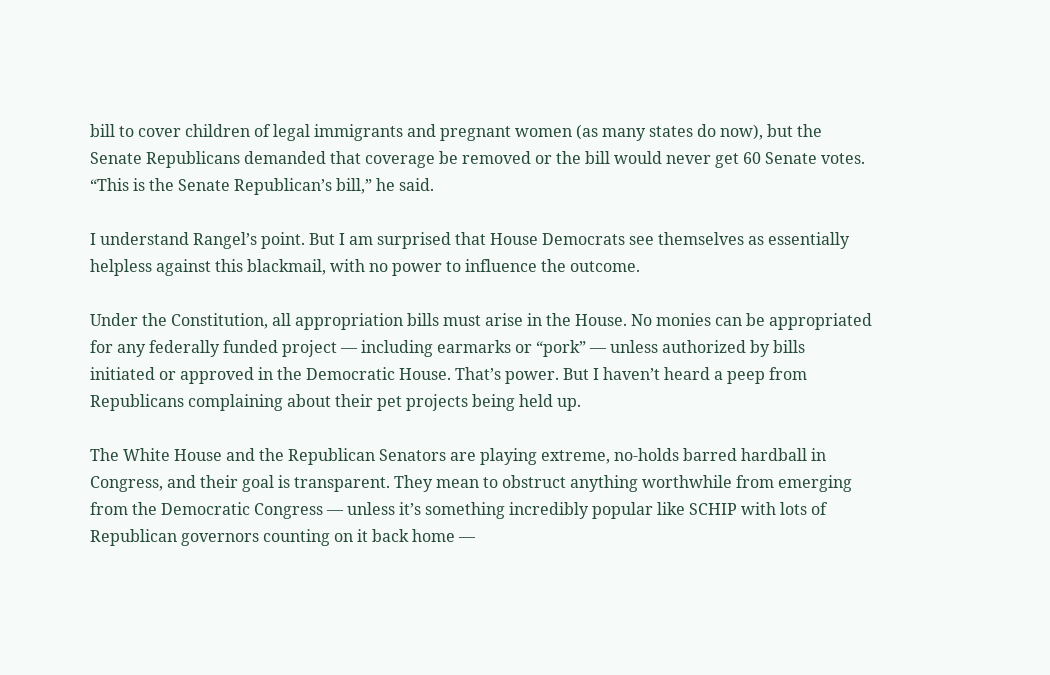bill to cover children of legal immigrants and pregnant women (as many states do now), but the Senate Republicans demanded that coverage be removed or the bill would never get 60 Senate votes. “This is the Senate Republican’s bill,” he said.

I understand Rangel’s point. But I am surprised that House Democrats see themselves as essentially helpless against this blackmail, with no power to influence the outcome.

Under the Constitution, all appropriation bills must arise in the House. No monies can be appropriated for any federally funded project — including earmarks or “pork” — unless authorized by bills initiated or approved in the Democratic House. That’s power. But I haven’t heard a peep from Republicans complaining about their pet projects being held up.

The White House and the Republican Senators are playing extreme, no-holds barred hardball in Congress, and their goal is transparent. They mean to obstruct anything worthwhile from emerging from the Democratic Congress — unless it’s something incredibly popular like SCHIP with lots of Republican governors counting on it back home —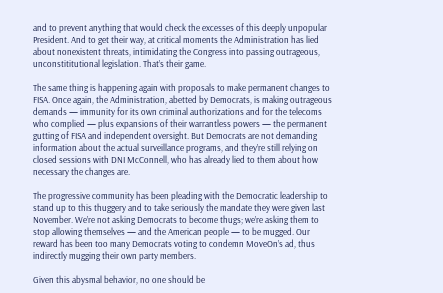and to prevent anything that would check the excesses of this deeply unpopular President. And to get their way, at critical moments the Administration has lied about nonexistent threats, intimidating the Congress into passing outrageous, unconstititutional legislation. That’s their game.

The same thing is happening again with proposals to make permanent changes to FISA. Once again, the Administration, abetted by Democrats, is making outrageous demands — immunity for its own criminal authorizations and for the telecoms who complied — plus expansions of their warrantless powers — the permanent gutting of FISA and independent oversight. But Democrats are not demanding information about the actual surveillance programs, and they’re still relying on closed sessions with DNI McConnell, who has already lied to them about how necessary the changes are.

The progressive community has been pleading with the Democratic leadership to stand up to this thuggery and to take seriously the mandate they were given last November. We’re not asking Democrats to become thugs; we’re asking them to stop allowing themselves — and the American people — to be mugged. Our reward has been too many Democrats voting to condemn MoveOn’s ad, thus indirectly mugging their own party members.

Given this abysmal behavior, no one should be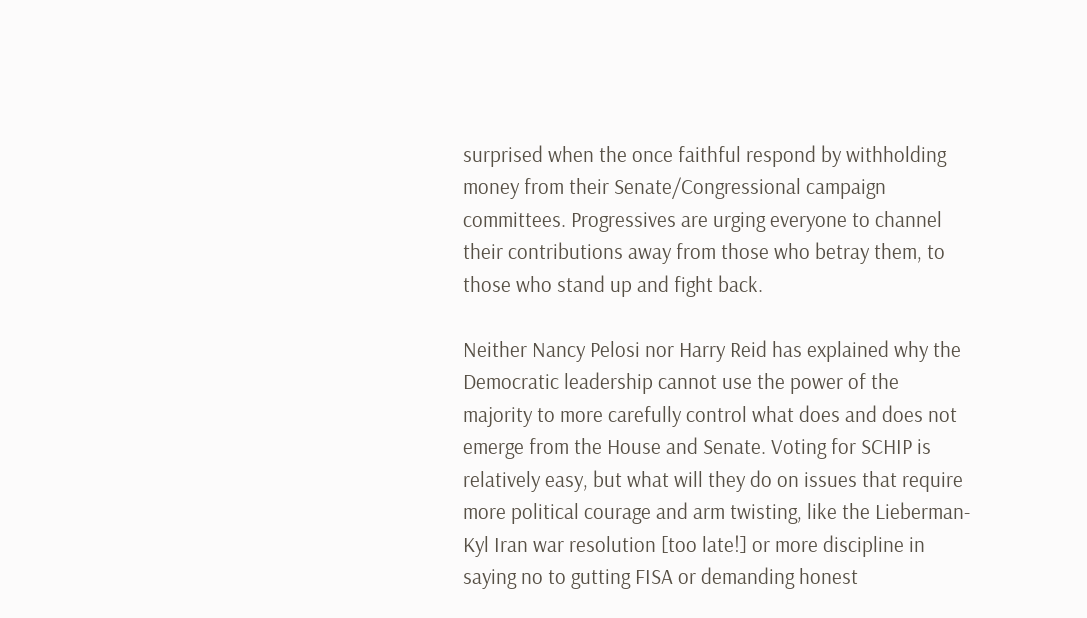surprised when the once faithful respond by withholding money from their Senate/Congressional campaign committees. Progressives are urging everyone to channel their contributions away from those who betray them, to those who stand up and fight back.

Neither Nancy Pelosi nor Harry Reid has explained why the Democratic leadership cannot use the power of the majority to more carefully control what does and does not emerge from the House and Senate. Voting for SCHIP is relatively easy, but what will they do on issues that require more political courage and arm twisting, like the Lieberman-Kyl Iran war resolution [too late!] or more discipline in saying no to gutting FISA or demanding honest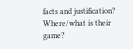facts and justification? Where/what is their game?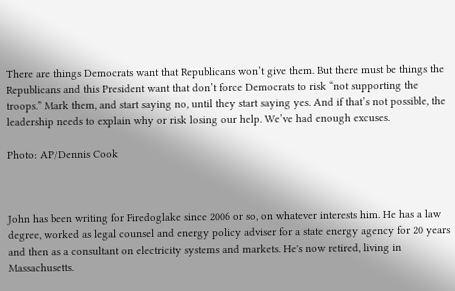There are things Democrats want that Republicans won’t give them. But there must be things the Republicans and this President want that don’t force Democrats to risk “not supporting the troops.” Mark them, and start saying no, until they start saying yes. And if that’s not possible, the leadership needs to explain why or risk losing our help. We’ve had enough excuses.

Photo: AP/Dennis Cook



John has been writing for Firedoglake since 2006 or so, on whatever interests him. He has a law degree, worked as legal counsel and energy policy adviser for a state energy agency for 20 years and then as a consultant on electricity systems and markets. He's now retired, living in Massachusetts.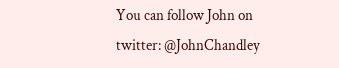You can follow John on twitter: @JohnChandley